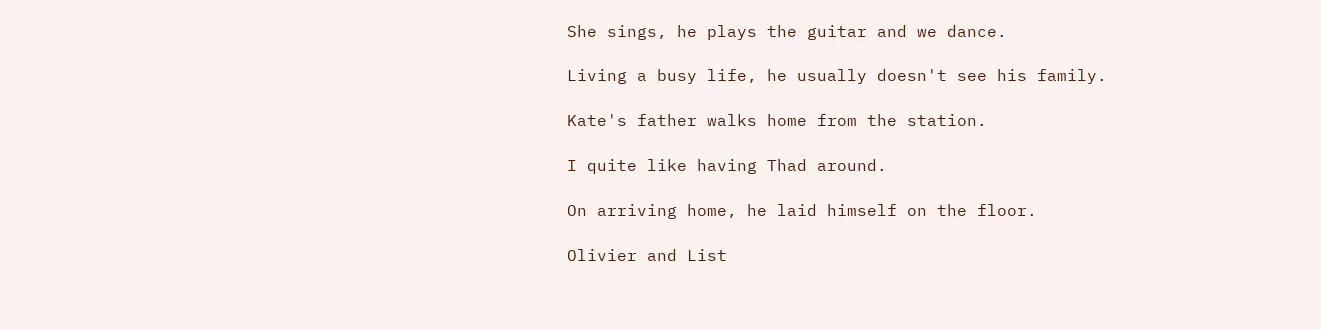She sings, he plays the guitar and we dance.

Living a busy life, he usually doesn't see his family.

Kate's father walks home from the station.

I quite like having Thad around.

On arriving home, he laid himself on the floor.

Olivier and List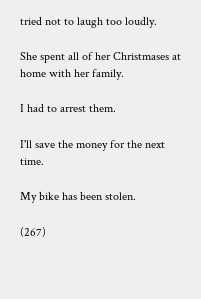tried not to laugh too loudly.

She spent all of her Christmases at home with her family.

I had to arrest them.

I'll save the money for the next time.

My bike has been stolen.

(267)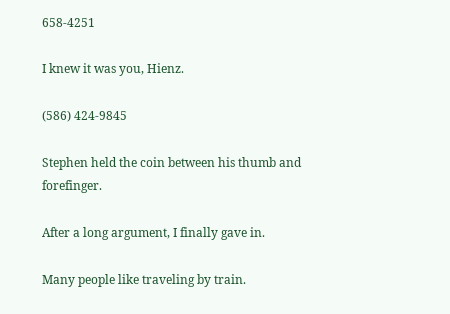658-4251

I knew it was you, Hienz.

(586) 424-9845

Stephen held the coin between his thumb and forefinger.

After a long argument, I finally gave in.

Many people like traveling by train.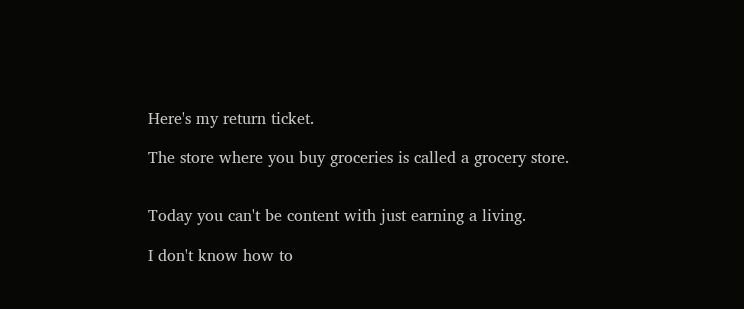Here's my return ticket.

The store where you buy groceries is called a grocery store.


Today you can't be content with just earning a living.

I don't know how to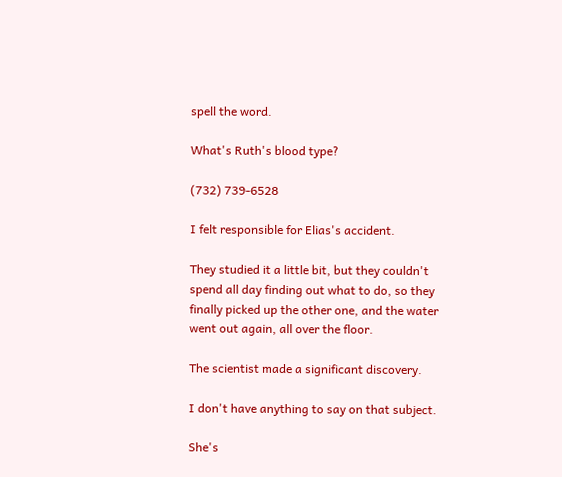spell the word.

What's Ruth's blood type?

(732) 739-6528

I felt responsible for Elias's accident.

They studied it a little bit, but they couldn't spend all day finding out what to do, so they finally picked up the other one, and the water went out again, all over the floor.

The scientist made a significant discovery.

I don't have anything to say on that subject.

She's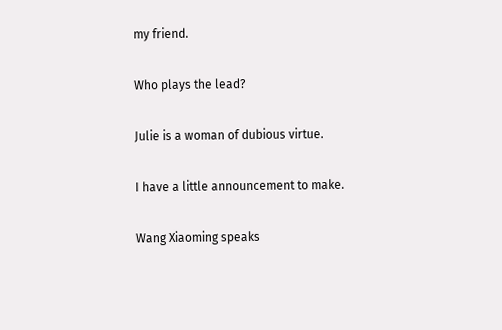my friend.

Who plays the lead?

Julie is a woman of dubious virtue.

I have a little announcement to make.

Wang Xiaoming speaks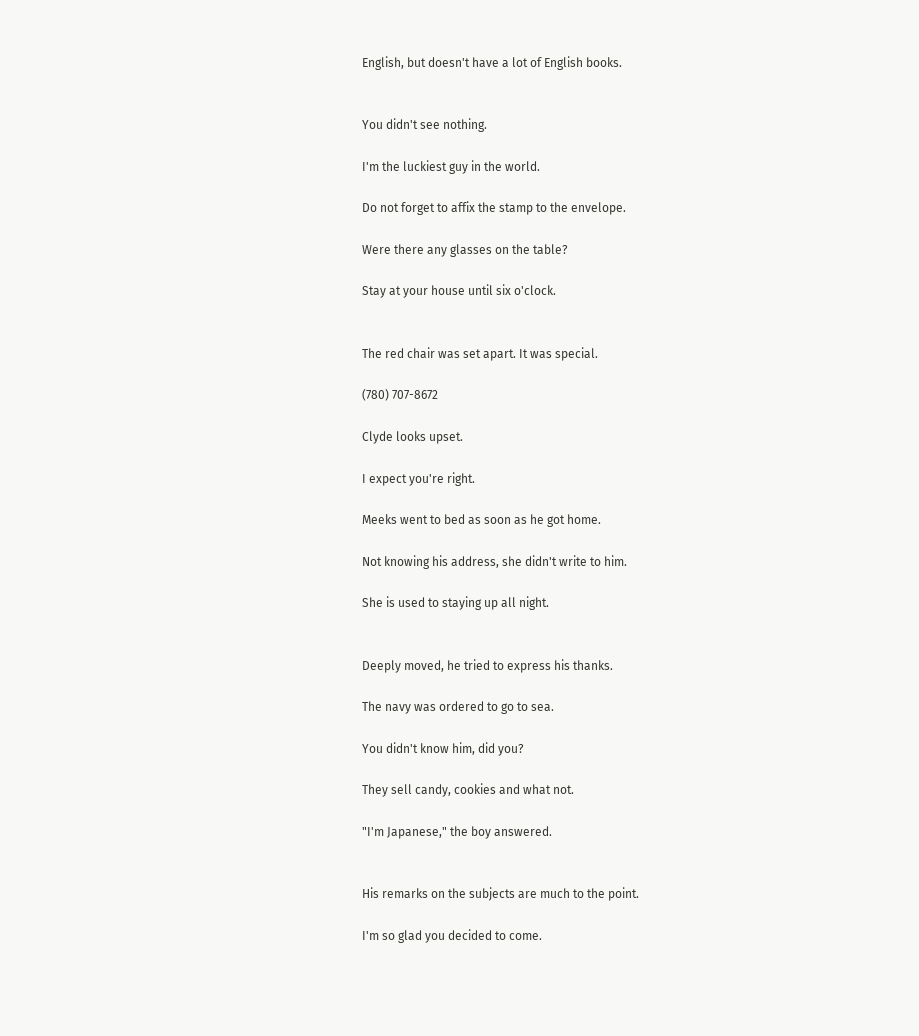English, but doesn't have a lot of English books.


You didn't see nothing.

I'm the luckiest guy in the world.

Do not forget to affix the stamp to the envelope.

Were there any glasses on the table?

Stay at your house until six o'clock.


The red chair was set apart. It was special.

(780) 707-8672

Clyde looks upset.

I expect you're right.

Meeks went to bed as soon as he got home.

Not knowing his address, she didn't write to him.

She is used to staying up all night.


Deeply moved, he tried to express his thanks.

The navy was ordered to go to sea.

You didn't know him, did you?

They sell candy, cookies and what not.

"I'm Japanese," the boy answered.


His remarks on the subjects are much to the point.

I'm so glad you decided to come.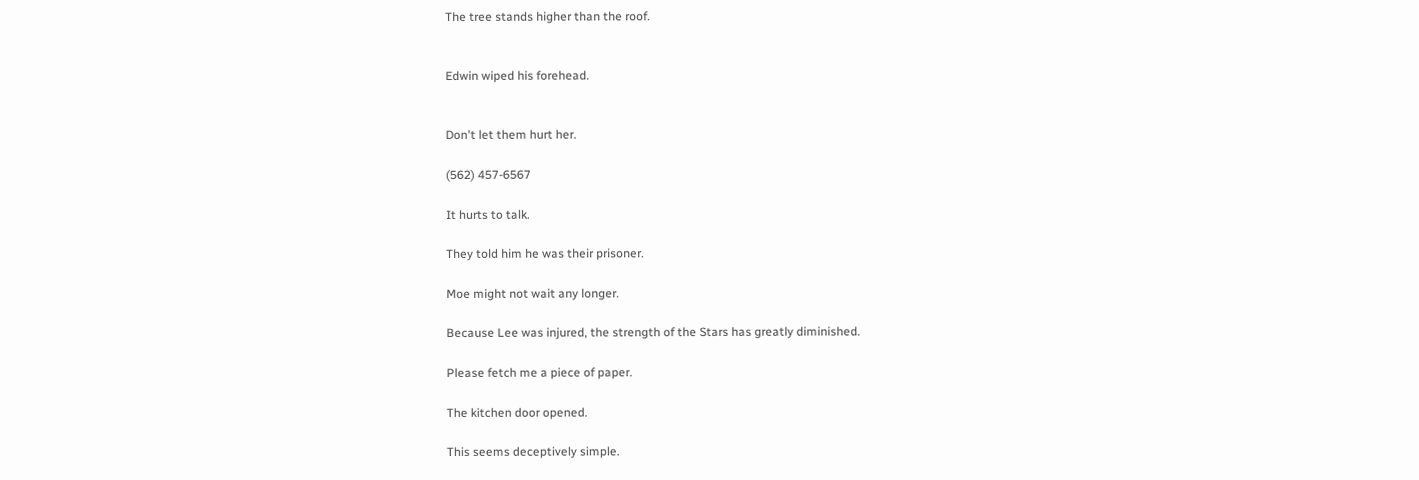The tree stands higher than the roof.


Edwin wiped his forehead.


Don't let them hurt her.

(562) 457-6567

It hurts to talk.

They told him he was their prisoner.

Moe might not wait any longer.

Because Lee was injured, the strength of the Stars has greatly diminished.

Please fetch me a piece of paper.

The kitchen door opened.

This seems deceptively simple.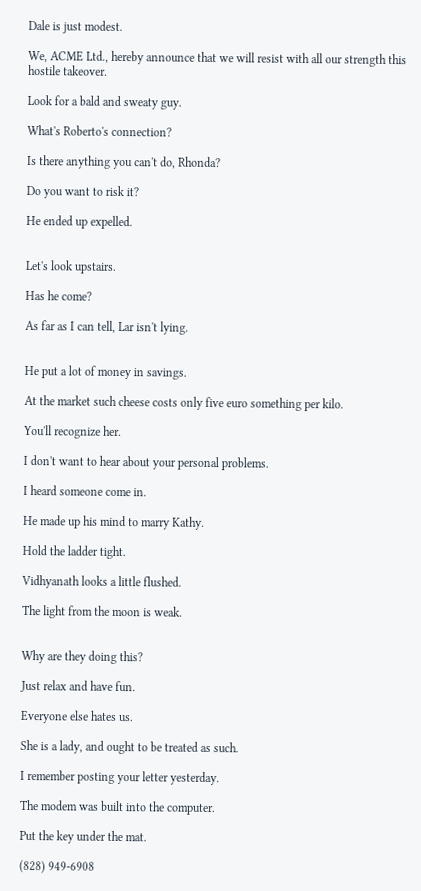Dale is just modest.

We, ACME Ltd., hereby announce that we will resist with all our strength this hostile takeover.

Look for a bald and sweaty guy.

What's Roberto's connection?

Is there anything you can't do, Rhonda?

Do you want to risk it?

He ended up expelled.


Let's look upstairs.

Has he come?

As far as I can tell, Lar isn't lying.


He put a lot of money in savings.

At the market such cheese costs only five euro something per kilo.

You'll recognize her.

I don't want to hear about your personal problems.

I heard someone come in.

He made up his mind to marry Kathy.

Hold the ladder tight.

Vidhyanath looks a little flushed.

The light from the moon is weak.


Why are they doing this?

Just relax and have fun.

Everyone else hates us.

She is a lady, and ought to be treated as such.

I remember posting your letter yesterday.

The modem was built into the computer.

Put the key under the mat.

(828) 949-6908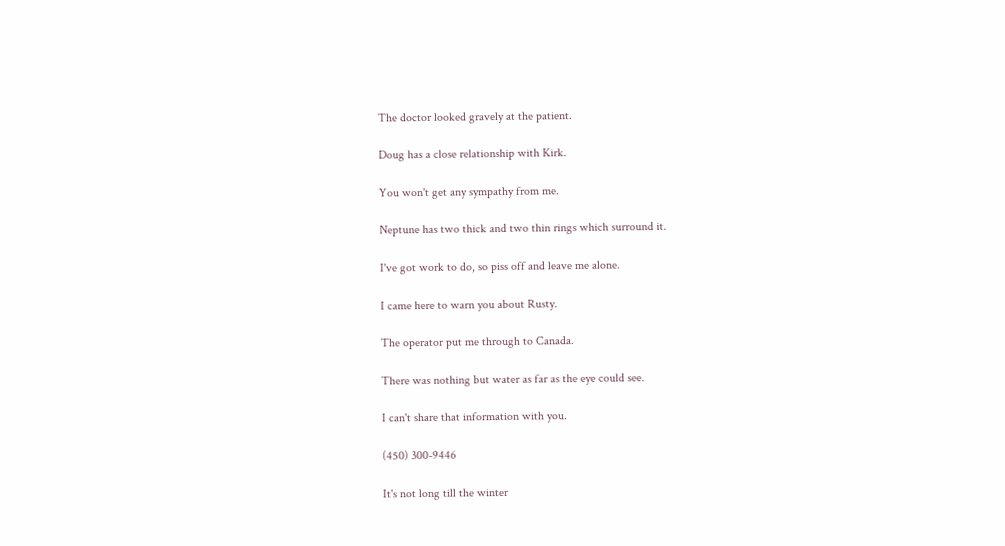The doctor looked gravely at the patient.

Doug has a close relationship with Kirk.

You won't get any sympathy from me.

Neptune has two thick and two thin rings which surround it.

I've got work to do, so piss off and leave me alone.

I came here to warn you about Rusty.

The operator put me through to Canada.

There was nothing but water as far as the eye could see.

I can't share that information with you.

(450) 300-9446

It's not long till the winter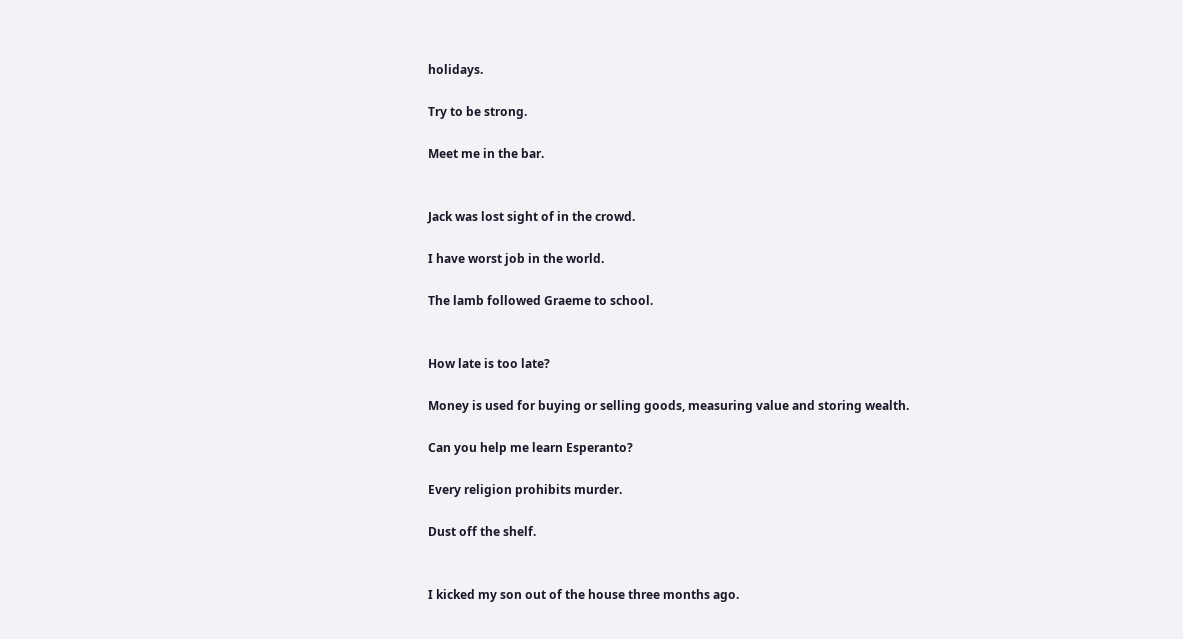holidays.

Try to be strong.

Meet me in the bar.


Jack was lost sight of in the crowd.

I have worst job in the world.

The lamb followed Graeme to school.


How late is too late?

Money is used for buying or selling goods, measuring value and storing wealth.

Can you help me learn Esperanto?

Every religion prohibits murder.

Dust off the shelf.


I kicked my son out of the house three months ago.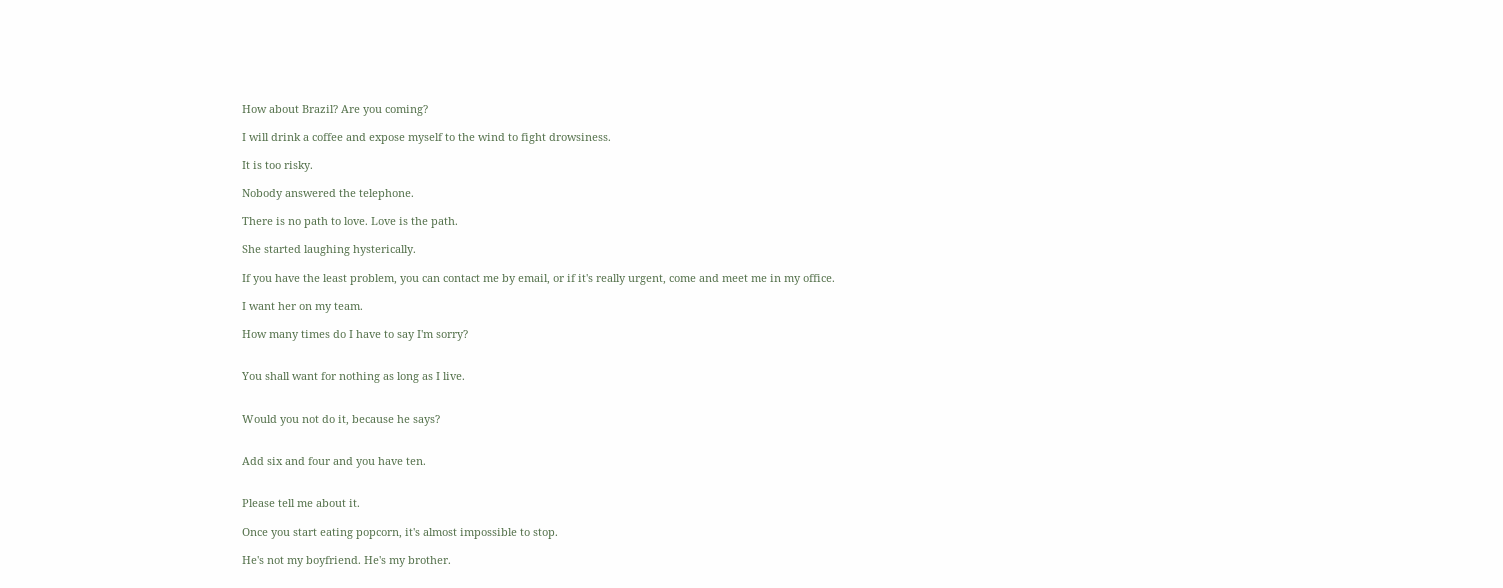How about Brazil? Are you coming?

I will drink a coffee and expose myself to the wind to fight drowsiness.

It is too risky.

Nobody answered the telephone.

There is no path to love. Love is the path.

She started laughing hysterically.

If you have the least problem, you can contact me by email, or if it's really urgent, come and meet me in my office.

I want her on my team.

How many times do I have to say I'm sorry?


You shall want for nothing as long as I live.


Would you not do it, because he says?


Add six and four and you have ten.


Please tell me about it.

Once you start eating popcorn, it's almost impossible to stop.

He's not my boyfriend. He's my brother.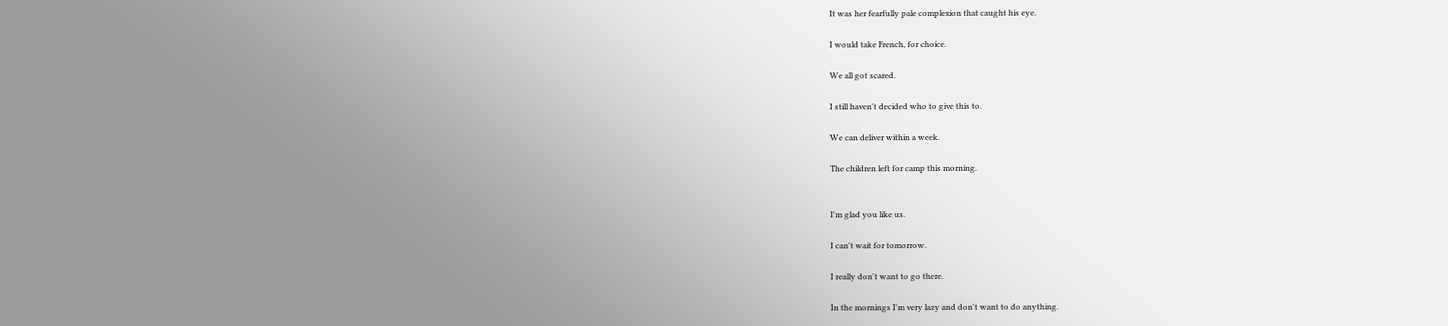It was her fearfully pale complexion that caught his eye.

I would take French, for choice.

We all got scared.

I still haven't decided who to give this to.

We can deliver within a week.

The children left for camp this morning.


I'm glad you like us.

I can't wait for tomorrow.

I really don't want to go there.

In the mornings I'm very lazy and don't want to do anything.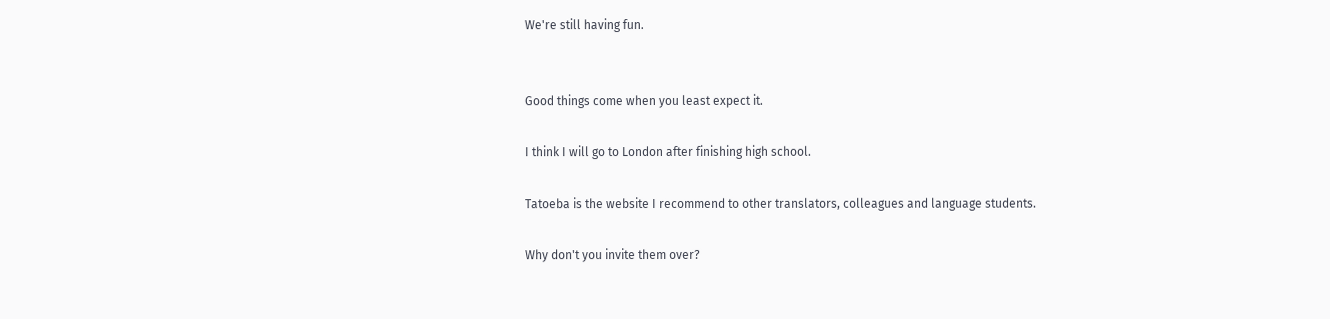We're still having fun.


Good things come when you least expect it.

I think I will go to London after finishing high school.

Tatoeba is the website I recommend to other translators, colleagues and language students.

Why don't you invite them over?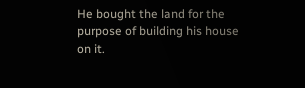He bought the land for the purpose of building his house on it.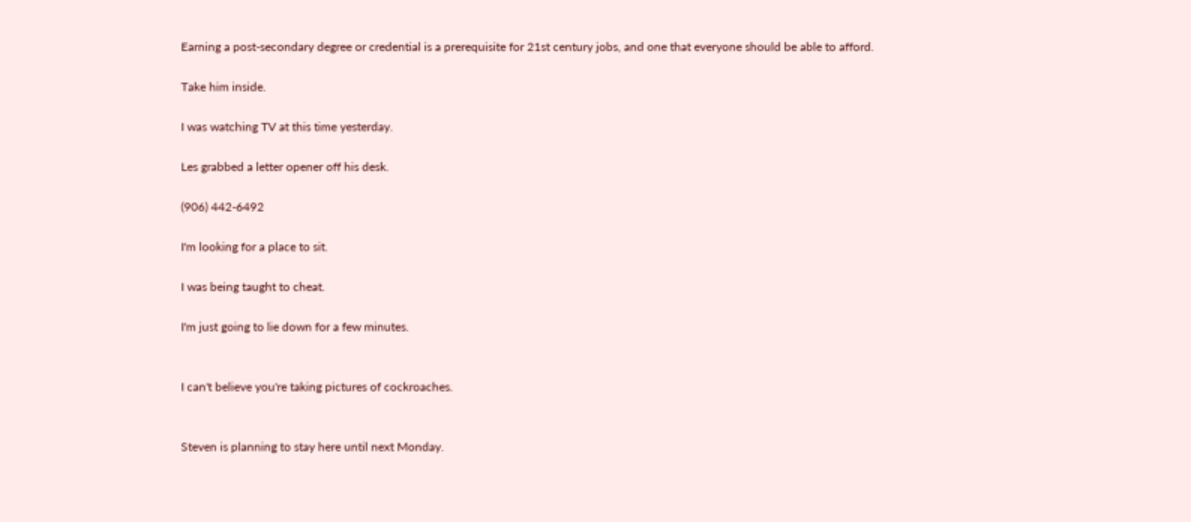Earning a post-secondary degree or credential is a prerequisite for 21st century jobs, and one that everyone should be able to afford.

Take him inside.

I was watching TV at this time yesterday.

Les grabbed a letter opener off his desk.

(906) 442-6492

I'm looking for a place to sit.

I was being taught to cheat.

I'm just going to lie down for a few minutes.


I can't believe you're taking pictures of cockroaches.


Steven is planning to stay here until next Monday.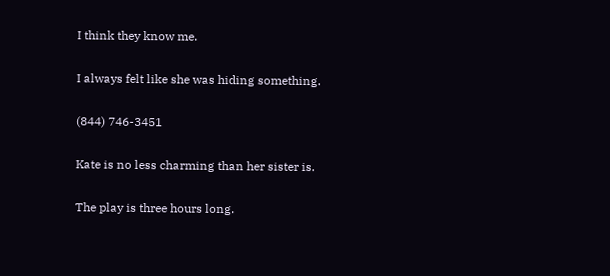I think they know me.

I always felt like she was hiding something.

(844) 746-3451

Kate is no less charming than her sister is.

The play is three hours long.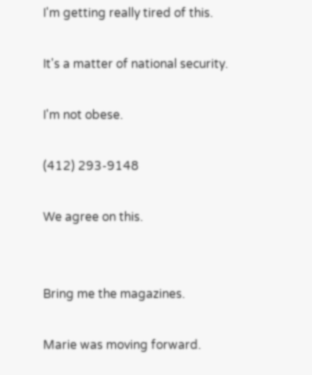I'm getting really tired of this.

It's a matter of national security.

I'm not obese.

(412) 293-9148

We agree on this.


Bring me the magazines.

Marie was moving forward.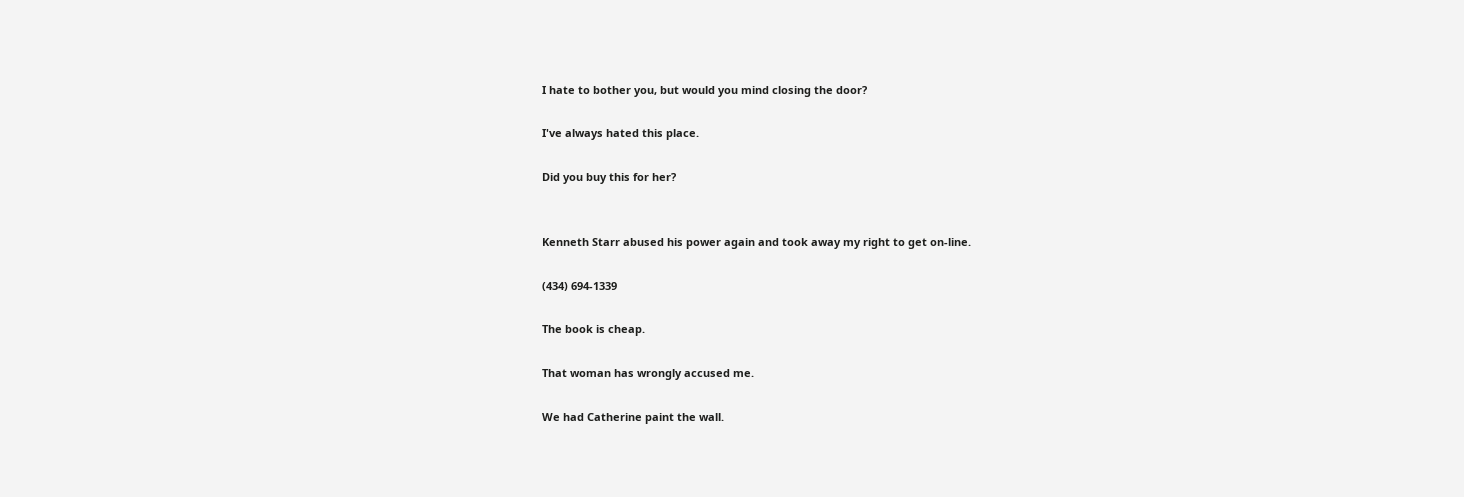I hate to bother you, but would you mind closing the door?

I've always hated this place.

Did you buy this for her?


Kenneth Starr abused his power again and took away my right to get on-line.

(434) 694-1339

The book is cheap.

That woman has wrongly accused me.

We had Catherine paint the wall.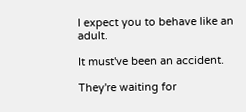I expect you to behave like an adult.

It must've been an accident.

They're waiting for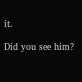it.

Did you see him?